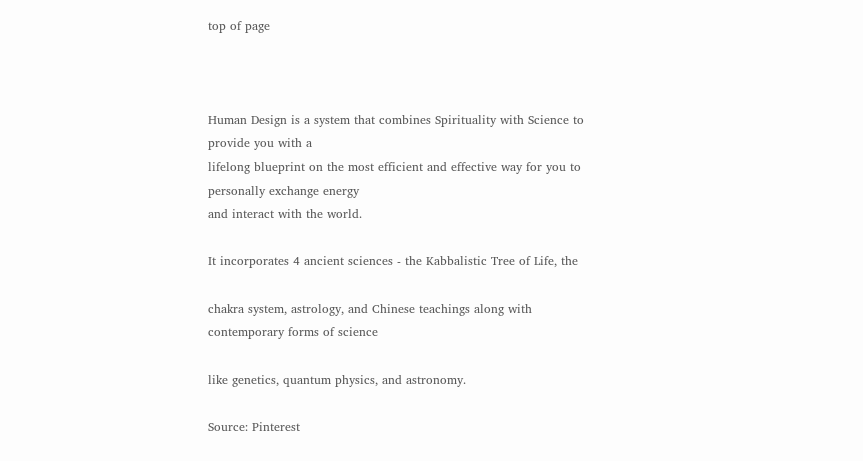top of page



Human Design is a system that combines Spirituality with Science to provide you with a
lifelong blueprint on the most efficient and effective way for you to personally exchange energy
and interact with the world.

It incorporates 4 ancient sciences - the Kabbalistic Tree of Life, the

chakra system, astrology, and Chinese teachings along with contemporary forms of science

like genetics, quantum physics, and astronomy.

Source: Pinterest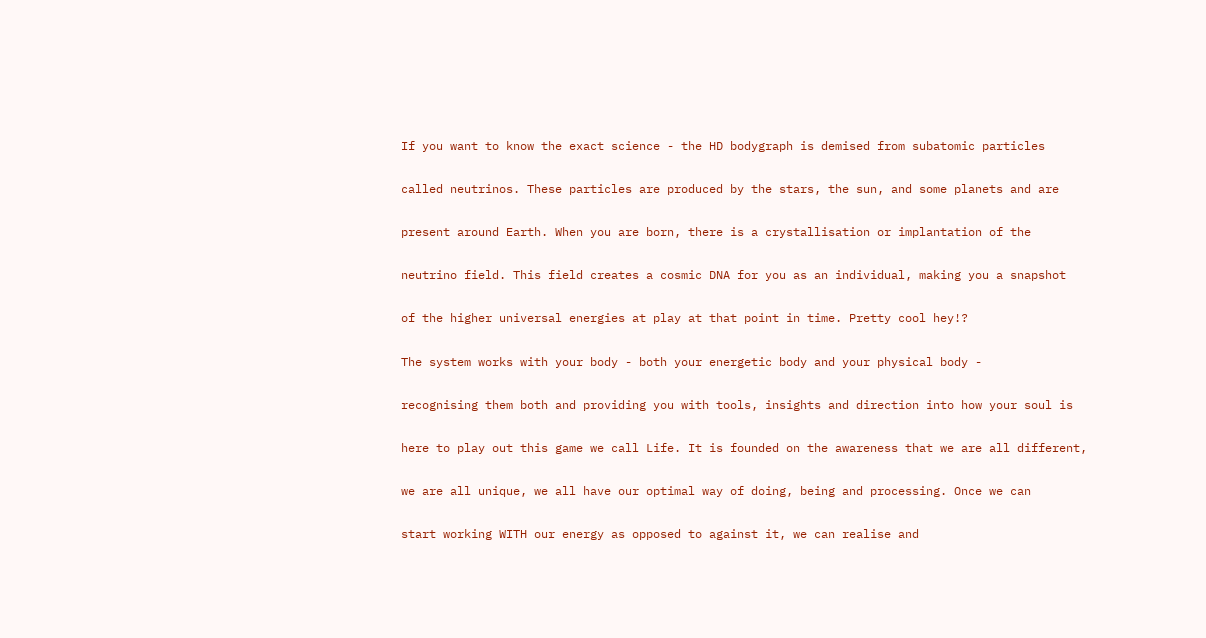If you want to know the exact science - the HD bodygraph is demised from subatomic particles

called neutrinos. These particles are produced by the stars, the sun, and some planets and are

present around Earth. When you are born, there is a crystallisation or implantation of the

neutrino field. This field creates a cosmic DNA for you as an individual, making you a snapshot

of the higher universal energies at play at that point in time. Pretty cool hey!?

The system works with your body - both your energetic body and your physical body -

recognising them both and providing you with tools, insights and direction into how your soul is

here to play out this game we call Life. It is founded on the awareness that we are all different,

we are all unique, we all have our optimal way of doing, being and processing. Once we can

start working WITH our energy as opposed to against it, we can realise and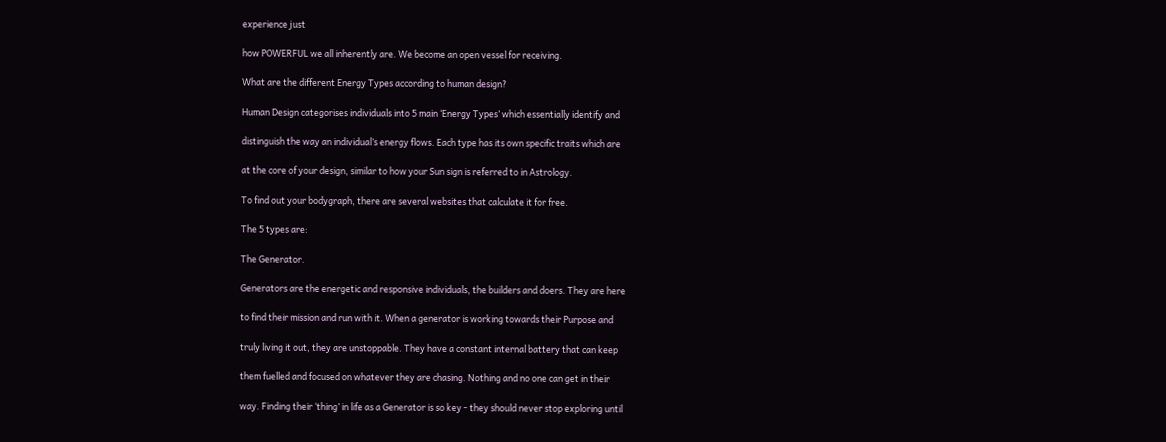experience just

how POWERFUL we all inherently are. We become an open vessel for receiving.

What are the different Energy Types according to human design?

Human Design categorises individuals into 5 main ‘Energy Types’ which essentially identify and

distinguish the way an individual’s energy flows. Each type has its own specific traits which are

at the core of your design, similar to how your Sun sign is referred to in Astrology.

To find out your bodygraph, there are several websites that calculate it for free.

The 5 types are:

The Generator.

Generators are the energetic and responsive individuals, the builders and doers. They are here

to find their mission and run with it. When a generator is working towards their Purpose and

truly living it out, they are unstoppable. They have a constant internal battery that can keep

them fuelled and focused on whatever they are chasing. Nothing and no one can get in their

way. Finding their ‘thing’ in life as a Generator is so key - they should never stop exploring until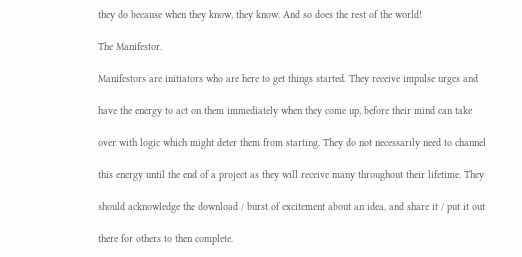they do because when they know, they know. And so does the rest of the world!

The Manifestor.

Manifestors are initiators who are here to get things started. They receive impulse urges and

have the energy to act on them immediately when they come up, before their mind can take

over with logic which might deter them from starting. They do not necessarily need to channel

this energy until the end of a project as they will receive many throughout their lifetime. They

should acknowledge the download / burst of excitement about an idea, and share it / put it out

there for others to then complete.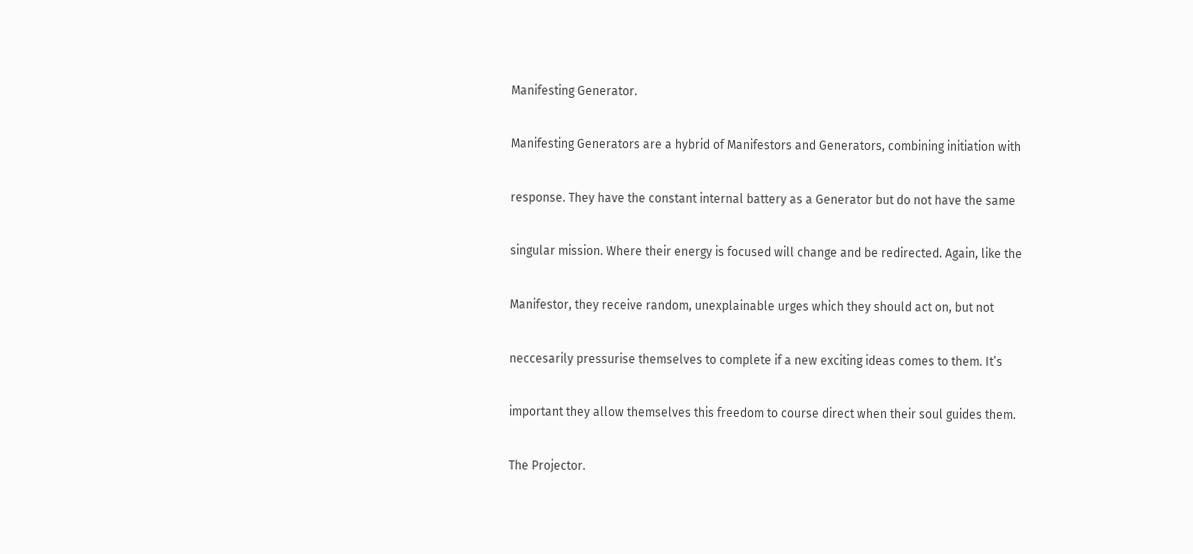Manifesting Generator.

Manifesting Generators are a hybrid of Manifestors and Generators, combining initiation with

response. They have the constant internal battery as a Generator but do not have the same

singular mission. Where their energy is focused will change and be redirected. Again, like the

Manifestor, they receive random, unexplainable urges which they should act on, but not

neccesarily pressurise themselves to complete if a new exciting ideas comes to them. It’s

important they allow themselves this freedom to course direct when their soul guides them.

The Projector.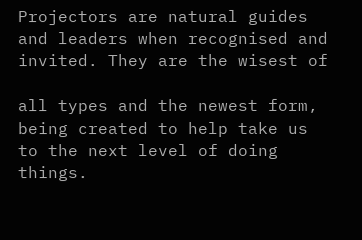Projectors are natural guides and leaders when recognised and invited. They are the wisest of

all types and the newest form, being created to help take us to the next level of doing things.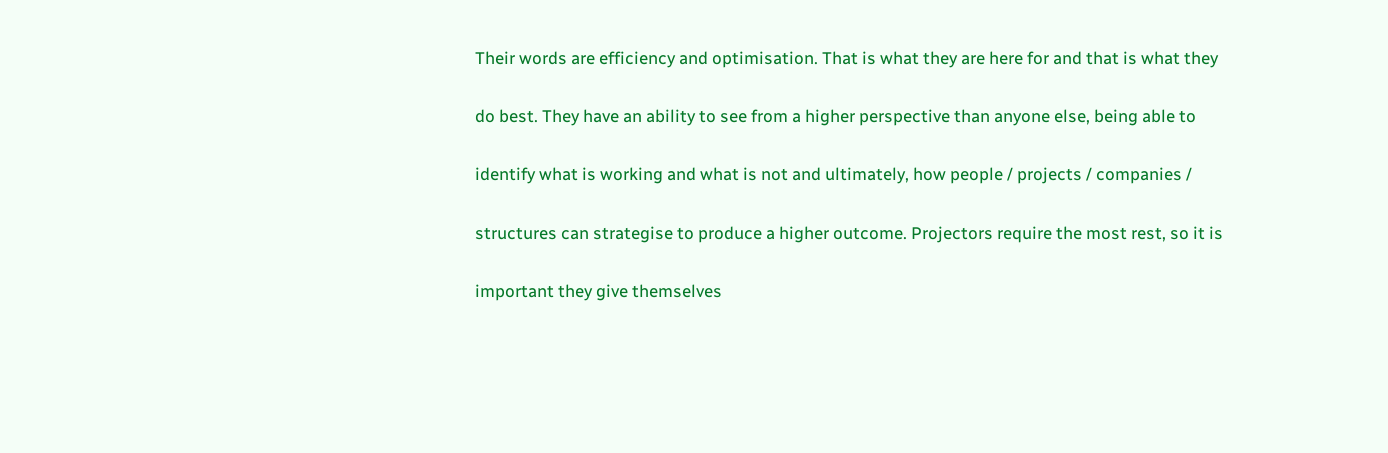Their words are efficiency and optimisation. That is what they are here for and that is what they

do best. They have an ability to see from a higher perspective than anyone else, being able to

identify what is working and what is not and ultimately, how people / projects / companies /

structures can strategise to produce a higher outcome. Projectors require the most rest, so it is

important they give themselves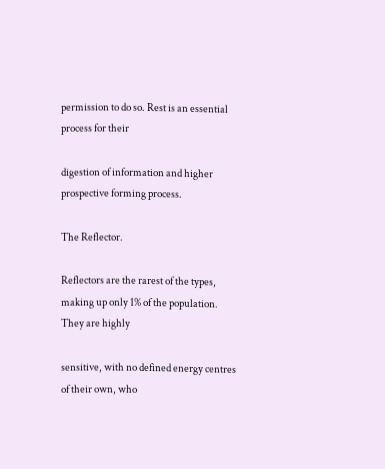permission to do so. Rest is an essential process for their

digestion of information and higher prospective forming process.

The Reflector.

Reflectors are the rarest of the types, making up only 1% of the population. They are highly

sensitive, with no defined energy centres of their own, who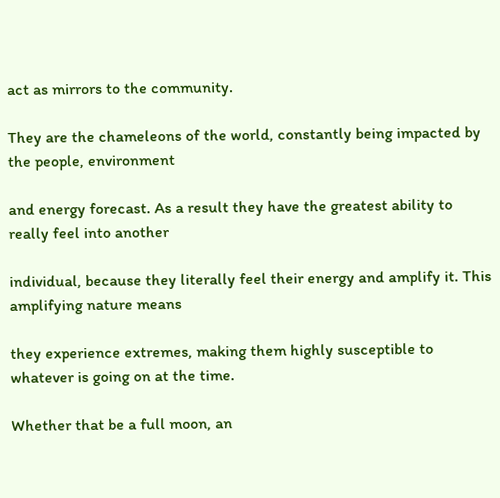act as mirrors to the community.

They are the chameleons of the world, constantly being impacted by the people, environment

and energy forecast. As a result they have the greatest ability to really feel into another

individual, because they literally feel their energy and amplify it. This amplifying nature means

they experience extremes, making them highly susceptible to whatever is going on at the time.

Whether that be a full moon, an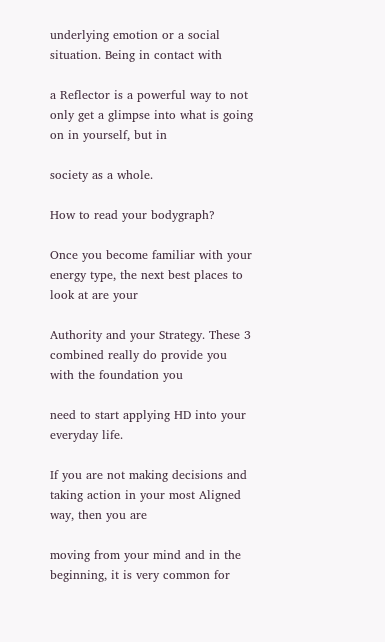underlying emotion or a social situation. Being in contact with

a Reflector is a powerful way to not only get a glimpse into what is going on in yourself, but in

society as a whole.

How to read your bodygraph?

Once you become familiar with your energy type, the next best places to look at are your

Authority and your Strategy. These 3 combined really do provide you with the foundation you

need to start applying HD into your everyday life.

If you are not making decisions and taking action in your most Aligned way, then you are

moving from your mind and in the beginning, it is very common for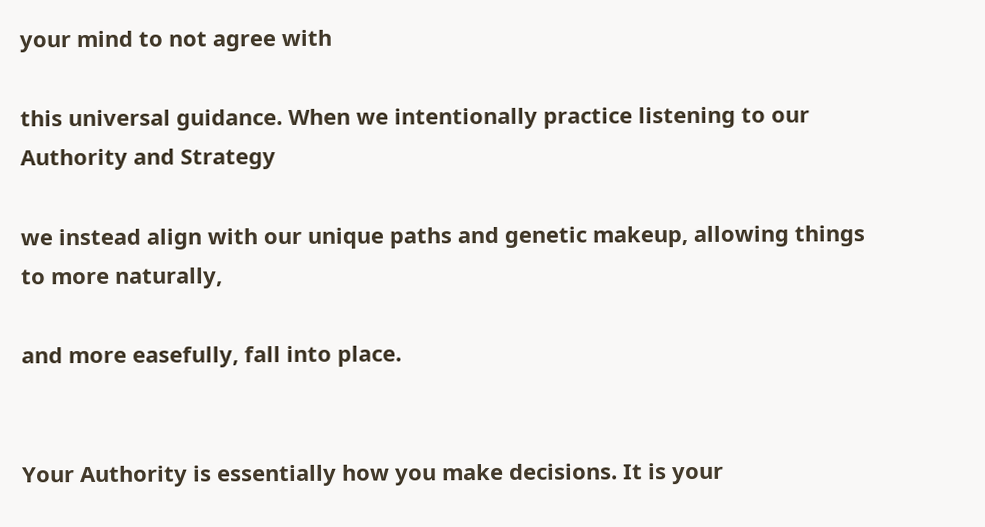your mind to not agree with

this universal guidance. When we intentionally practice listening to our Authority and Strategy

we instead align with our unique paths and genetic makeup, allowing things to more naturally,

and more easefully, fall into place.


Your Authority is essentially how you make decisions. It is your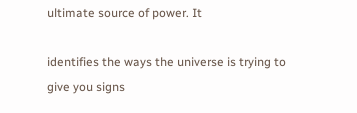ultimate source of power. It

identifies the ways the universe is trying to give you signs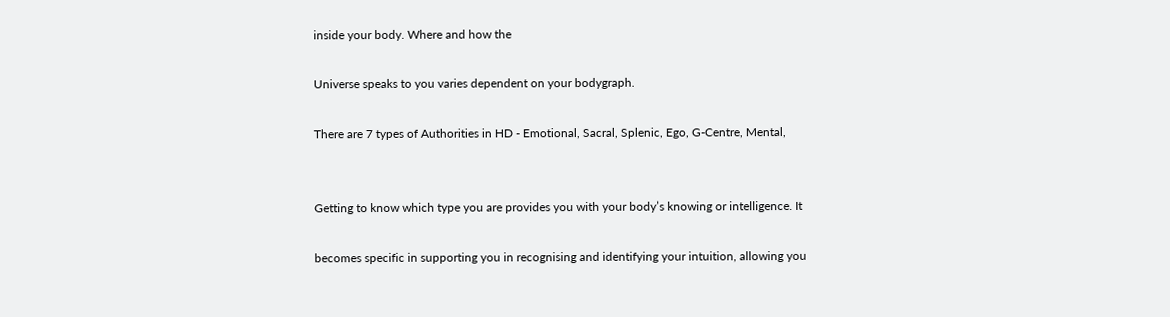inside your body. Where and how the

Universe speaks to you varies dependent on your bodygraph.

There are 7 types of Authorities in HD - Emotional, Sacral, Splenic, Ego, G-Centre, Mental,


Getting to know which type you are provides you with your body’s knowing or intelligence. It

becomes specific in supporting you in recognising and identifying your intuition, allowing you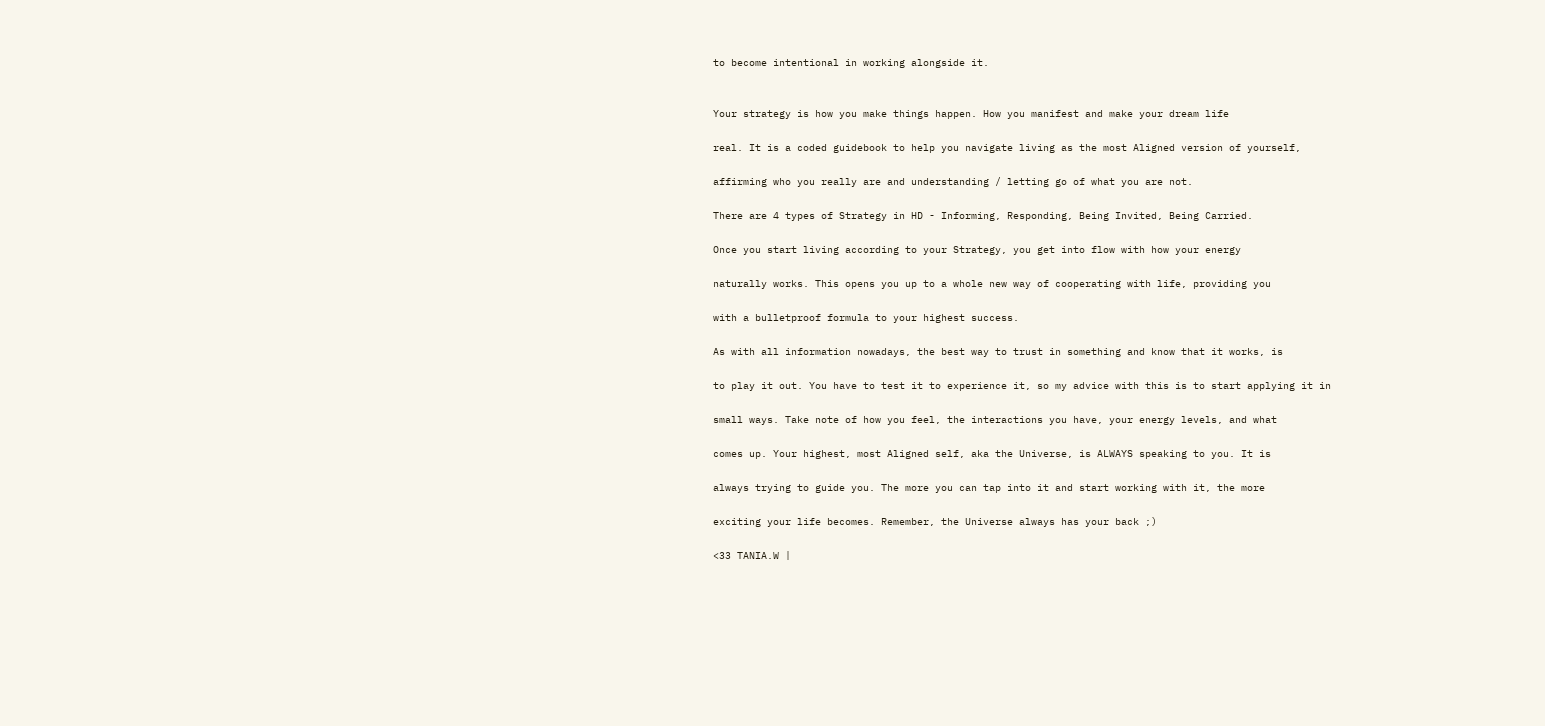to become intentional in working alongside it.


Your strategy is how you make things happen. How you manifest and make your dream life

real. It is a coded guidebook to help you navigate living as the most Aligned version of yourself,

affirming who you really are and understanding / letting go of what you are not.

There are 4 types of Strategy in HD - Informing, Responding, Being Invited, Being Carried.

Once you start living according to your Strategy, you get into flow with how your energy

naturally works. This opens you up to a whole new way of cooperating with life, providing you

with a bulletproof formula to your highest success.

As with all information nowadays, the best way to trust in something and know that it works, is

to play it out. You have to test it to experience it, so my advice with this is to start applying it in

small ways. Take note of how you feel, the interactions you have, your energy levels, and what

comes up. Your highest, most Aligned self, aka the Universe, is ALWAYS speaking to you. It is

always trying to guide you. The more you can tap into it and start working with it, the more

exciting your life becomes. Remember, the Universe always has your back ;)

<33 TANIA.W |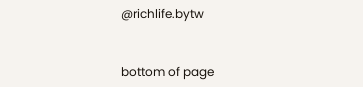@richlife.bytw


bottom of page